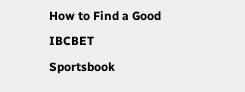How to Find a Good IBCBET Sportsbook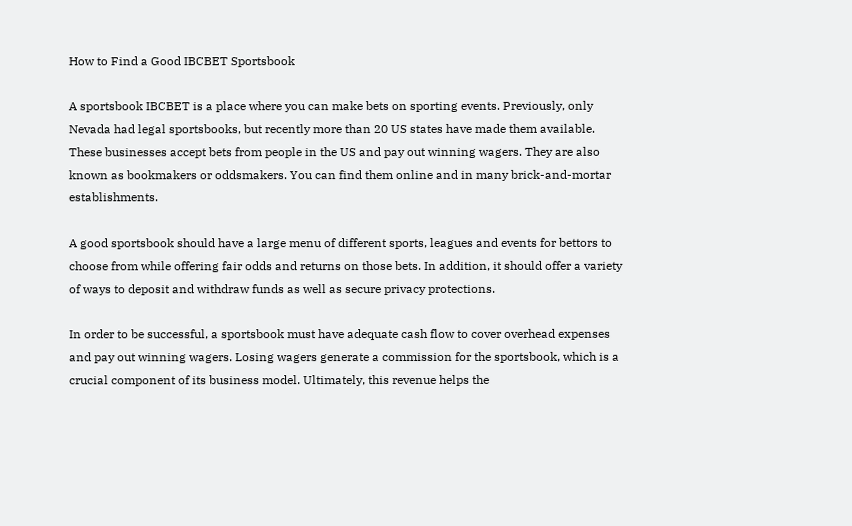How to Find a Good IBCBET Sportsbook

A sportsbook IBCBET is a place where you can make bets on sporting events. Previously, only Nevada had legal sportsbooks, but recently more than 20 US states have made them available. These businesses accept bets from people in the US and pay out winning wagers. They are also known as bookmakers or oddsmakers. You can find them online and in many brick-and-mortar establishments.

A good sportsbook should have a large menu of different sports, leagues and events for bettors to choose from while offering fair odds and returns on those bets. In addition, it should offer a variety of ways to deposit and withdraw funds as well as secure privacy protections.

In order to be successful, a sportsbook must have adequate cash flow to cover overhead expenses and pay out winning wagers. Losing wagers generate a commission for the sportsbook, which is a crucial component of its business model. Ultimately, this revenue helps the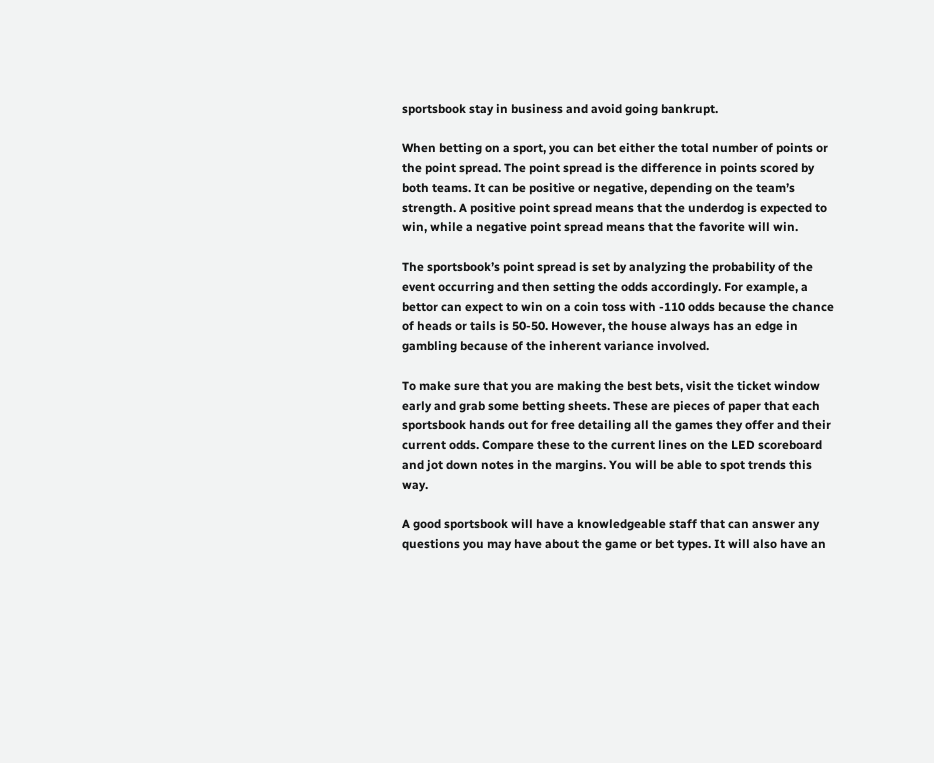sportsbook stay in business and avoid going bankrupt.

When betting on a sport, you can bet either the total number of points or the point spread. The point spread is the difference in points scored by both teams. It can be positive or negative, depending on the team’s strength. A positive point spread means that the underdog is expected to win, while a negative point spread means that the favorite will win.

The sportsbook’s point spread is set by analyzing the probability of the event occurring and then setting the odds accordingly. For example, a bettor can expect to win on a coin toss with -110 odds because the chance of heads or tails is 50-50. However, the house always has an edge in gambling because of the inherent variance involved.

To make sure that you are making the best bets, visit the ticket window early and grab some betting sheets. These are pieces of paper that each sportsbook hands out for free detailing all the games they offer and their current odds. Compare these to the current lines on the LED scoreboard and jot down notes in the margins. You will be able to spot trends this way.

A good sportsbook will have a knowledgeable staff that can answer any questions you may have about the game or bet types. It will also have an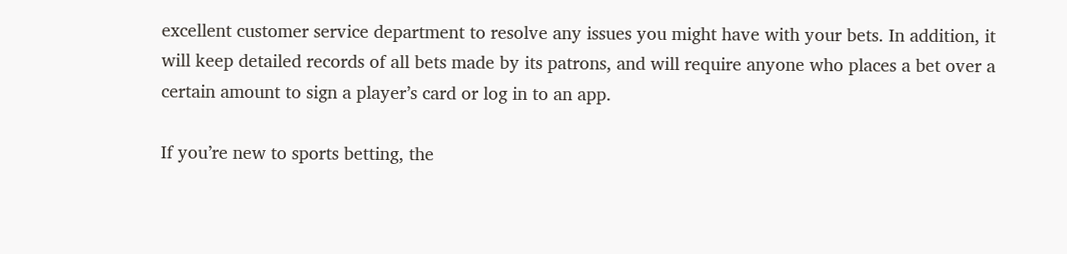excellent customer service department to resolve any issues you might have with your bets. In addition, it will keep detailed records of all bets made by its patrons, and will require anyone who places a bet over a certain amount to sign a player’s card or log in to an app.

If you’re new to sports betting, the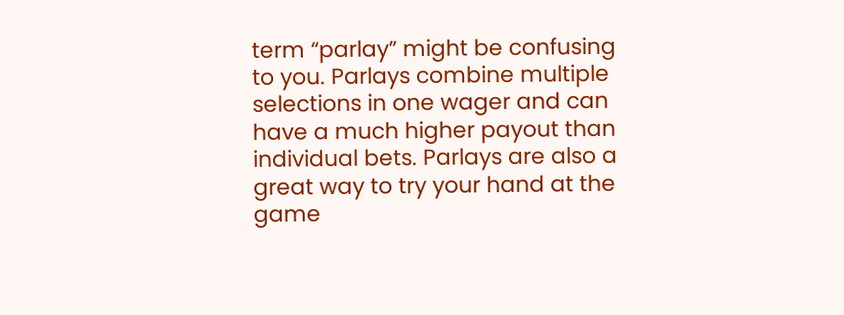term “parlay” might be confusing to you. Parlays combine multiple selections in one wager and can have a much higher payout than individual bets. Parlays are also a great way to try your hand at the game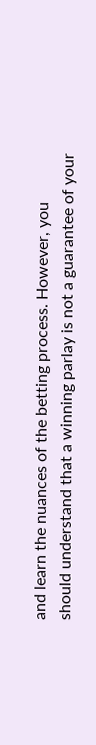and learn the nuances of the betting process. However, you should understand that a winning parlay is not a guarantee of your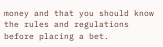money and that you should know the rules and regulations before placing a bet.